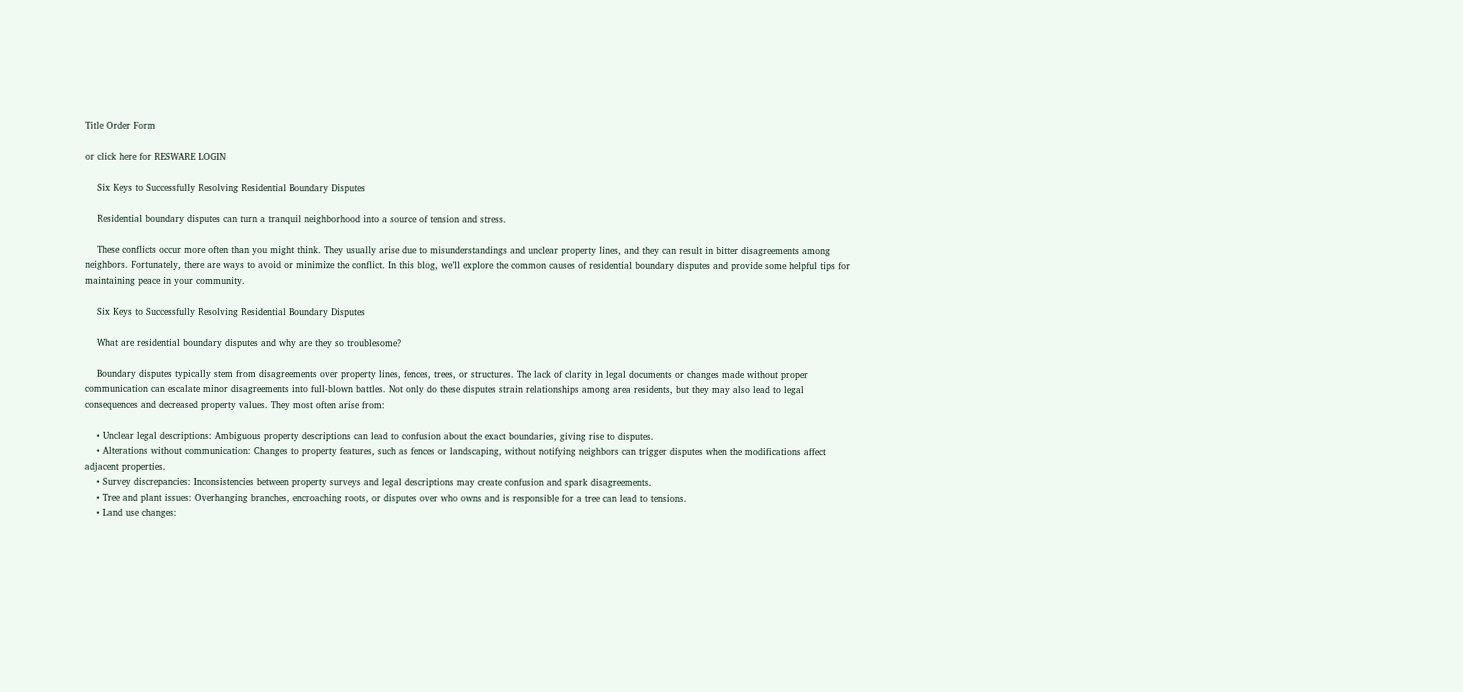Title Order Form

or click here for RESWARE LOGIN

    Six Keys to Successfully Resolving Residential Boundary Disputes

    Residential boundary disputes can turn a tranquil neighborhood into a source of tension and stress.

    These conflicts occur more often than you might think. They usually arise due to misunderstandings and unclear property lines, and they can result in bitter disagreements among neighbors. Fortunately, there are ways to avoid or minimize the conflict. In this blog, we’ll explore the common causes of residential boundary disputes and provide some helpful tips for maintaining peace in your community.

    Six Keys to Successfully Resolving Residential Boundary Disputes

    What are residential boundary disputes and why are they so troublesome?

    Boundary disputes typically stem from disagreements over property lines, fences, trees, or structures. The lack of clarity in legal documents or changes made without proper communication can escalate minor disagreements into full-blown battles. Not only do these disputes strain relationships among area residents, but they may also lead to legal consequences and decreased property values. They most often arise from:

    • Unclear legal descriptions: Ambiguous property descriptions can lead to confusion about the exact boundaries, giving rise to disputes.
    • Alterations without communication: Changes to property features, such as fences or landscaping, without notifying neighbors can trigger disputes when the modifications affect adjacent properties.
    • Survey discrepancies: Inconsistencies between property surveys and legal descriptions may create confusion and spark disagreements.
    • Tree and plant issues: Overhanging branches, encroaching roots, or disputes over who owns and is responsible for a tree can lead to tensions.
    • Land use changes: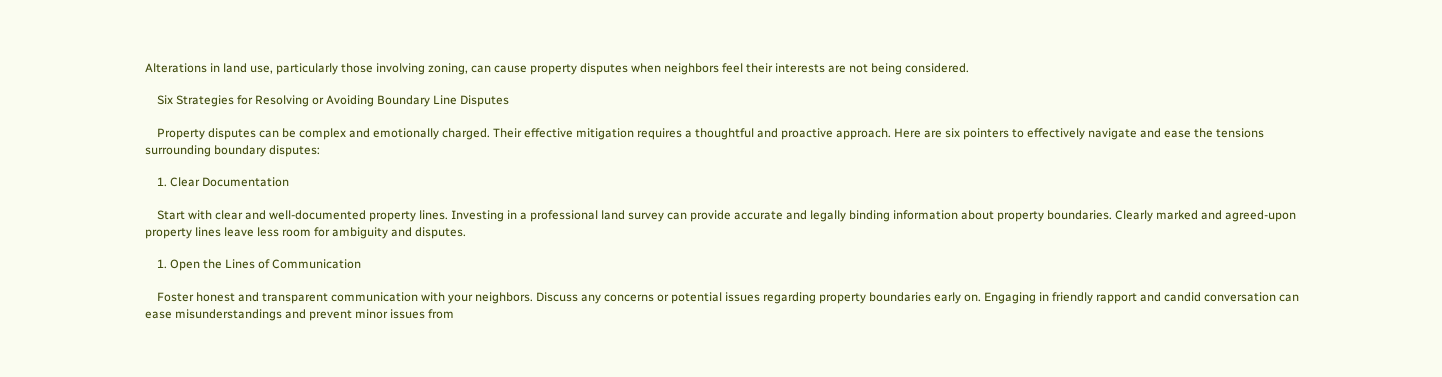Alterations in land use, particularly those involving zoning, can cause property disputes when neighbors feel their interests are not being considered.

    Six Strategies for Resolving or Avoiding Boundary Line Disputes

    Property disputes can be complex and emotionally charged. Their effective mitigation requires a thoughtful and proactive approach. Here are six pointers to effectively navigate and ease the tensions surrounding boundary disputes:

    1. Clear Documentation

    Start with clear and well-documented property lines. Investing in a professional land survey can provide accurate and legally binding information about property boundaries. Clearly marked and agreed-upon property lines leave less room for ambiguity and disputes.

    1. Open the Lines of Communication

    Foster honest and transparent communication with your neighbors. Discuss any concerns or potential issues regarding property boundaries early on. Engaging in friendly rapport and candid conversation can ease misunderstandings and prevent minor issues from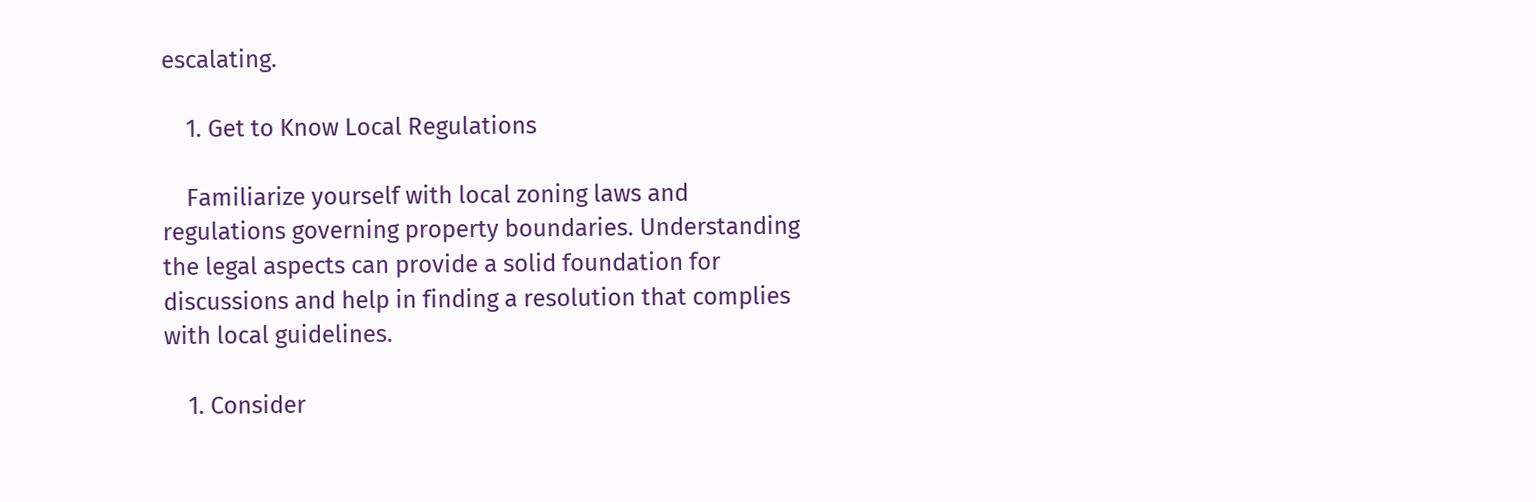escalating.

    1. Get to Know Local Regulations

    Familiarize yourself with local zoning laws and regulations governing property boundaries. Understanding the legal aspects can provide a solid foundation for discussions and help in finding a resolution that complies with local guidelines.

    1. Consider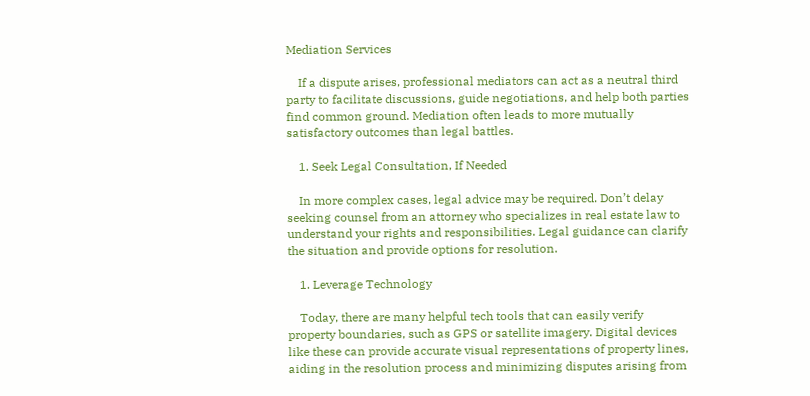Mediation Services

    If a dispute arises, professional mediators can act as a neutral third party to facilitate discussions, guide negotiations, and help both parties find common ground. Mediation often leads to more mutually satisfactory outcomes than legal battles.

    1. Seek Legal Consultation, If Needed

    In more complex cases, legal advice may be required. Don’t delay seeking counsel from an attorney who specializes in real estate law to understand your rights and responsibilities. Legal guidance can clarify the situation and provide options for resolution.

    1. Leverage Technology

    Today, there are many helpful tech tools that can easily verify property boundaries, such as GPS or satellite imagery. Digital devices like these can provide accurate visual representations of property lines, aiding in the resolution process and minimizing disputes arising from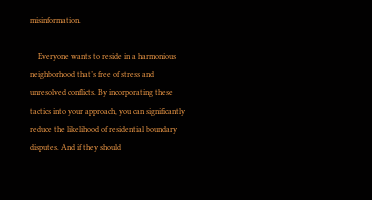misinformation.

    Everyone wants to reside in a harmonious neighborhood that’s free of stress and unresolved conflicts. By incorporating these tactics into your approach, you can significantly reduce the likelihood of residential boundary disputes. And if they should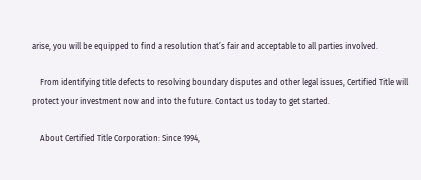arise, you will be equipped to find a resolution that’s fair and acceptable to all parties involved.

    From identifying title defects to resolving boundary disputes and other legal issues, Certified Title will protect your investment now and into the future. Contact us today to get started.

    About Certified Title Corporation: Since 1994,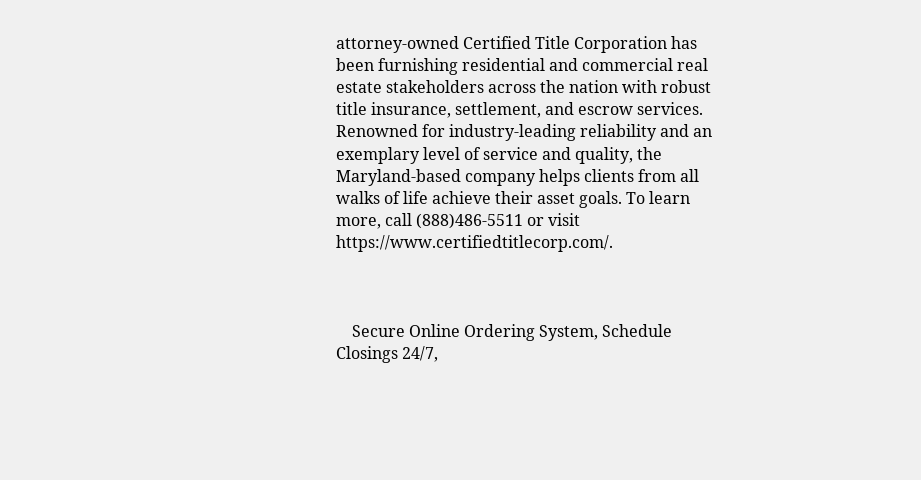attorney-owned Certified Title Corporation has been furnishing residential and commercial real estate stakeholders across the nation with robust title insurance, settlement, and escrow services. Renowned for industry-leading reliability and an exemplary level of service and quality, the Maryland-based company helps clients from all walks of life achieve their asset goals. To learn more, call (888)486-5511 or visit https://www.certifiedtitlecorp.com/.



    Secure Online Ordering System, Schedule Closings 24/7,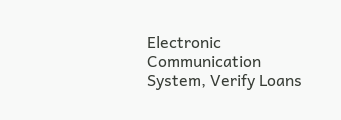Electronic Communication System, Verify Loans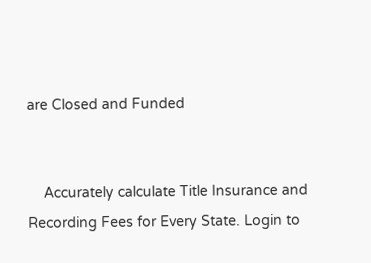are Closed and Funded


    Accurately calculate Title Insurance and Recording Fees for Every State. Login to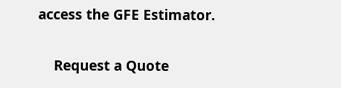access the GFE Estimator.

    Request a Quote